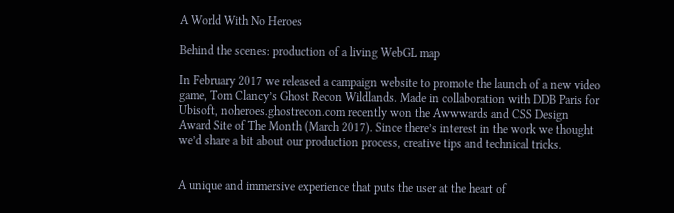A World With No Heroes

Behind the scenes: production of a living WebGL map

In February 2017 we released a campaign website to promote the launch of a new video game, Tom Clancy’s Ghost Recon Wildlands. Made in collaboration with DDB Paris for Ubisoft, noheroes.ghostrecon.com recently won the Awwwards and CSS Design Award Site of The Month (March 2017). Since there’s interest in the work we thought we’d share a bit about our production process, creative tips and technical tricks.


A unique and immersive experience that puts the user at the heart of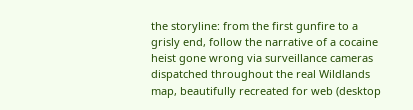the storyline: from the first gunfire to a grisly end, follow the narrative of a cocaine heist gone wrong via surveillance cameras dispatched throughout the real Wildlands map, beautifully recreated for web (desktop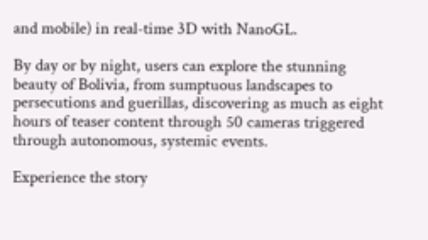and mobile) in real-time 3D with NanoGL.

By day or by night, users can explore the stunning beauty of Bolivia, from sumptuous landscapes to persecutions and guerillas, discovering as much as eight hours of teaser content through 50 cameras triggered through autonomous, systemic events.

Experience the story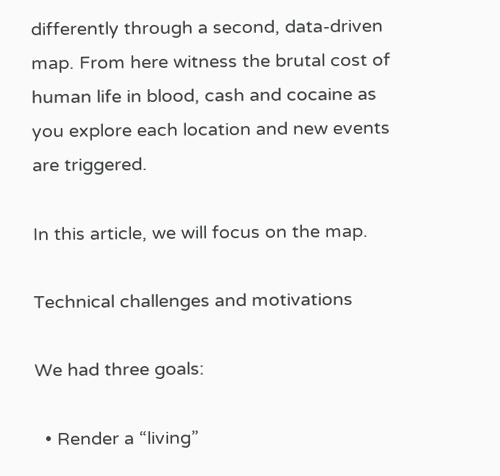differently through a second, data-driven map. From here witness the brutal cost of human life in blood, cash and cocaine as you explore each location and new events are triggered.

In this article, we will focus on the map.

Technical challenges and motivations

We had three goals:

  • Render a “living”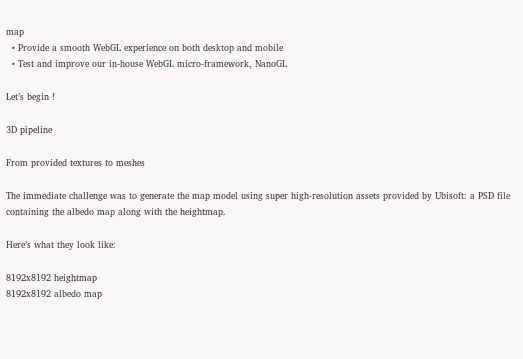map
  • Provide a smooth WebGL experience on both desktop and mobile
  • Test and improve our in-house WebGL micro-framework, NanoGL

Let’s begin !

3D pipeline

From provided textures to meshes

The immediate challenge was to generate the map model using super high-resolution assets provided by Ubisoft: a PSD file containing the albedo map along with the heightmap.

Here’s what they look like:

8192x8192 heightmap
8192x8192 albedo map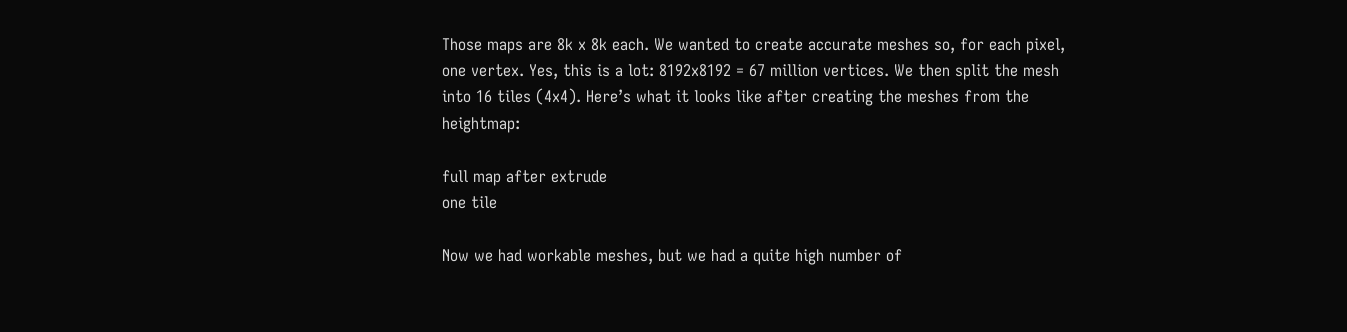Those maps are 8k x 8k each. We wanted to create accurate meshes so, for each pixel, one vertex. Yes, this is a lot: 8192x8192 = 67 million vertices. We then split the mesh into 16 tiles (4x4). Here’s what it looks like after creating the meshes from the heightmap:

full map after extrude
one tile

Now we had workable meshes, but we had a quite high number of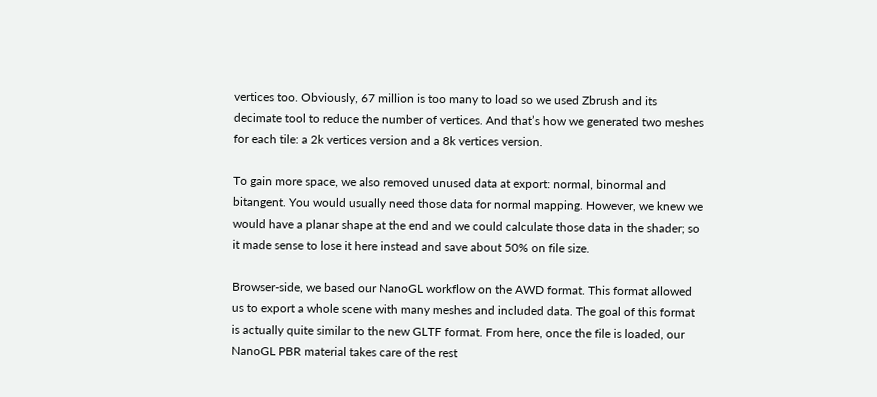vertices too. Obviously, 67 million is too many to load so we used Zbrush and its decimate tool to reduce the number of vertices. And that’s how we generated two meshes for each tile: a 2k vertices version and a 8k vertices version.

To gain more space, we also removed unused data at export: normal, binormal and bitangent. You would usually need those data for normal mapping. However, we knew we would have a planar shape at the end and we could calculate those data in the shader; so it made sense to lose it here instead and save about 50% on file size.

Browser-side, we based our NanoGL workflow on the AWD format. This format allowed us to export a whole scene with many meshes and included data. The goal of this format is actually quite similar to the new GLTF format. From here, once the file is loaded, our NanoGL PBR material takes care of the rest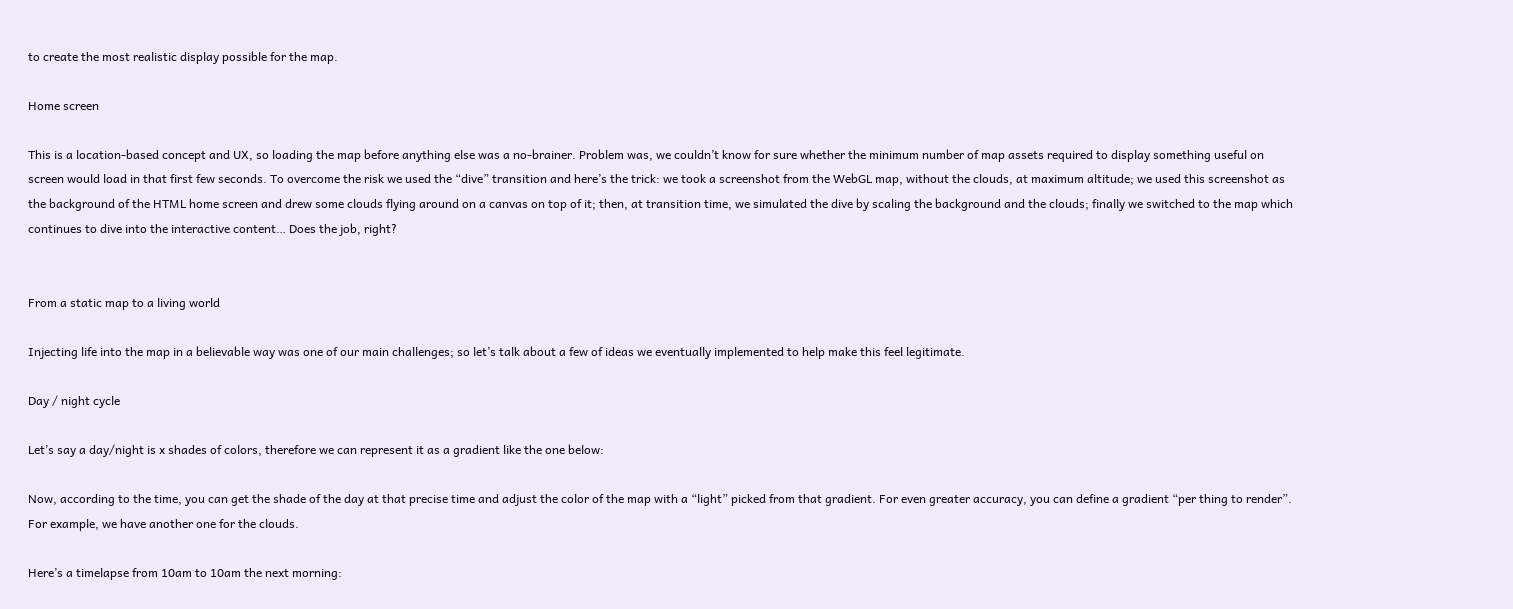to create the most realistic display possible for the map.

Home screen

This is a location-based concept and UX, so loading the map before anything else was a no-brainer. Problem was, we couldn’t know for sure whether the minimum number of map assets required to display something useful on screen would load in that first few seconds. To overcome the risk we used the “dive” transition and here’s the trick: we took a screenshot from the WebGL map, without the clouds, at maximum altitude; we used this screenshot as the background of the HTML home screen and drew some clouds flying around on a canvas on top of it; then, at transition time, we simulated the dive by scaling the background and the clouds; finally we switched to the map which continues to dive into the interactive content… Does the job, right?


From a static map to a living world

Injecting life into the map in a believable way was one of our main challenges; so let’s talk about a few of ideas we eventually implemented to help make this feel legitimate.

Day / night cycle

Let’s say a day/night is x shades of colors, therefore we can represent it as a gradient like the one below:

Now, according to the time, you can get the shade of the day at that precise time and adjust the color of the map with a “light” picked from that gradient. For even greater accuracy, you can define a gradient “per thing to render”. For example, we have another one for the clouds.

Here’s a timelapse from 10am to 10am the next morning: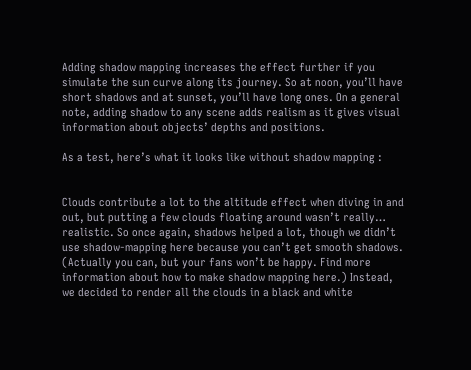Adding shadow mapping increases the effect further if you simulate the sun curve along its journey. So at noon, you’ll have short shadows and at sunset, you’ll have long ones. On a general note, adding shadow to any scene adds realism as it gives visual information about objects’ depths and positions.

As a test, here’s what it looks like without shadow mapping :


Clouds contribute a lot to the altitude effect when diving in and out, but putting a few clouds floating around wasn’t really… realistic. So once again, shadows helped a lot, though we didn’t use shadow-mapping here because you can’t get smooth shadows. (Actually you can, but your fans won’t be happy. Find more information about how to make shadow mapping here.) Instead, we decided to render all the clouds in a black and white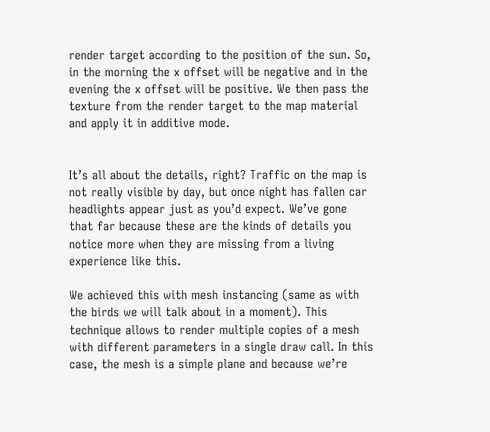render target according to the position of the sun. So, in the morning the x offset will be negative and in the evening the x offset will be positive. We then pass the texture from the render target to the map material and apply it in additive mode.


It’s all about the details, right? Traffic on the map is not really visible by day, but once night has fallen car headlights appear just as you’d expect. We’ve gone that far because these are the kinds of details you notice more when they are missing from a living experience like this.

We achieved this with mesh instancing (same as with the birds we will talk about in a moment). This technique allows to render multiple copies of a mesh with different parameters in a single draw call. In this case, the mesh is a simple plane and because we’re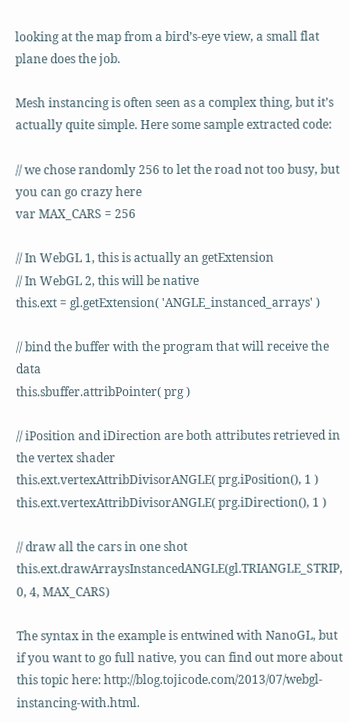looking at the map from a bird’s-eye view, a small flat plane does the job.

Mesh instancing is often seen as a complex thing, but it’s actually quite simple. Here some sample extracted code:

// we chose randomly 256 to let the road not too busy, but you can go crazy here
var MAX_CARS = 256

// In WebGL 1, this is actually an getExtension
// In WebGL 2, this will be native
this.ext = gl.getExtension( 'ANGLE_instanced_arrays' )

// bind the buffer with the program that will receive the data
this.sbuffer.attribPointer( prg )

// iPosition and iDirection are both attributes retrieved in the vertex shader
this.ext.vertexAttribDivisorANGLE( prg.iPosition(), 1 )
this.ext.vertexAttribDivisorANGLE( prg.iDirection(), 1 )

// draw all the cars in one shot
this.ext.drawArraysInstancedANGLE(gl.TRIANGLE_STRIP, 0, 4, MAX_CARS)

The syntax in the example is entwined with NanoGL, but if you want to go full native, you can find out more about this topic here: http://blog.tojicode.com/2013/07/webgl-instancing-with.html.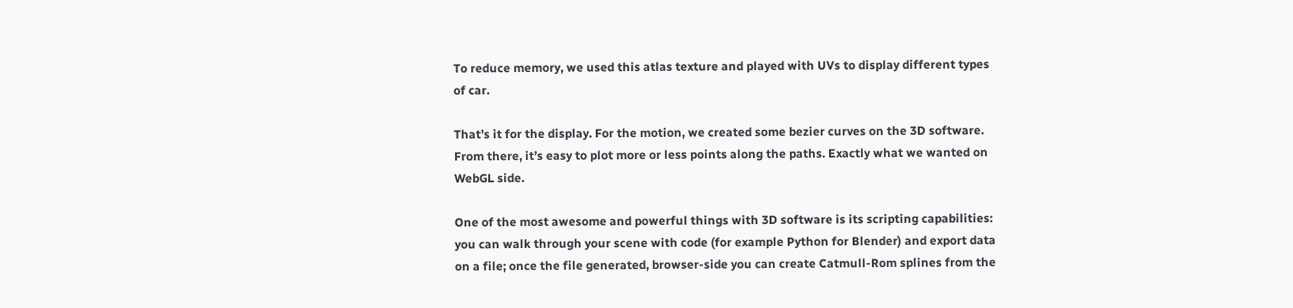To reduce memory, we used this atlas texture and played with UVs to display different types of car.

That’s it for the display. For the motion, we created some bezier curves on the 3D software. From there, it’s easy to plot more or less points along the paths. Exactly what we wanted on WebGL side.

One of the most awesome and powerful things with 3D software is its scripting capabilities: you can walk through your scene with code (for example Python for Blender) and export data on a file; once the file generated, browser-side you can create Catmull-Rom splines from the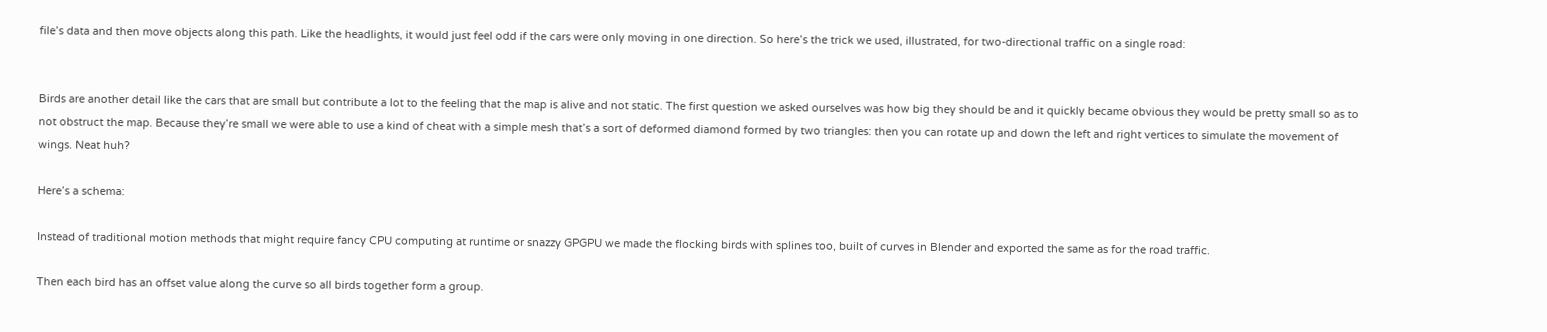file’s data and then move objects along this path. Like the headlights, it would just feel odd if the cars were only moving in one direction. So here’s the trick we used, illustrated, for two-directional traffic on a single road:


Birds are another detail like the cars that are small but contribute a lot to the feeling that the map is alive and not static. The first question we asked ourselves was how big they should be and it quickly became obvious they would be pretty small so as to not obstruct the map. Because they’re small we were able to use a kind of cheat with a simple mesh that’s a sort of deformed diamond formed by two triangles: then you can rotate up and down the left and right vertices to simulate the movement of wings. Neat huh?

Here’s a schema:

Instead of traditional motion methods that might require fancy CPU computing at runtime or snazzy GPGPU we made the flocking birds with splines too, built of curves in Blender and exported the same as for the road traffic.

Then each bird has an offset value along the curve so all birds together form a group.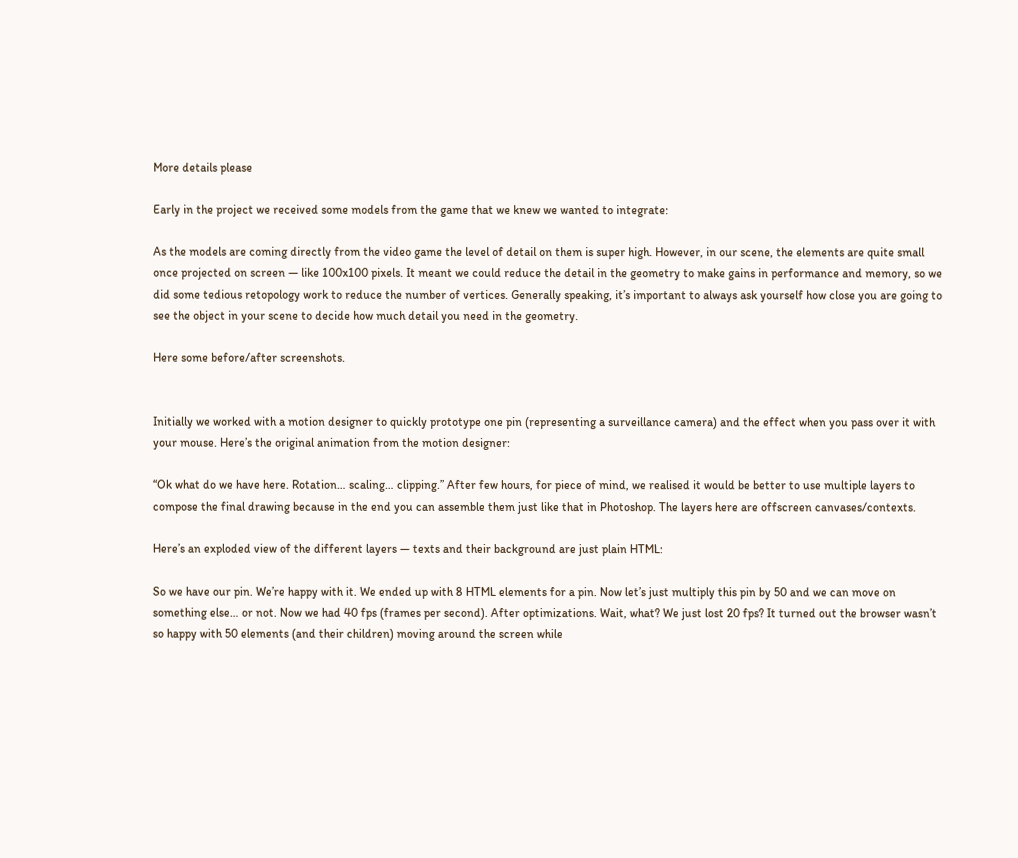More details please

Early in the project we received some models from the game that we knew we wanted to integrate:

As the models are coming directly from the video game the level of detail on them is super high. However, in our scene, the elements are quite small once projected on screen — like 100x100 pixels. It meant we could reduce the detail in the geometry to make gains in performance and memory, so we did some tedious retopology work to reduce the number of vertices. Generally speaking, it’s important to always ask yourself how close you are going to see the object in your scene to decide how much detail you need in the geometry.

Here some before/after screenshots.


Initially we worked with a motion designer to quickly prototype one pin (representing a surveillance camera) and the effect when you pass over it with your mouse. Here’s the original animation from the motion designer:

“Ok what do we have here. Rotation… scaling… clipping.” After few hours, for piece of mind, we realised it would be better to use multiple layers to compose the final drawing because in the end you can assemble them just like that in Photoshop. The layers here are offscreen canvases/contexts.

Here’s an exploded view of the different layers — texts and their background are just plain HTML:

So we have our pin. We’re happy with it. We ended up with 8 HTML elements for a pin. Now let’s just multiply this pin by 50 and we can move on something else… or not. Now we had 40 fps (frames per second). After optimizations. Wait, what? We just lost 20 fps? It turned out the browser wasn’t so happy with 50 elements (and their children) moving around the screen while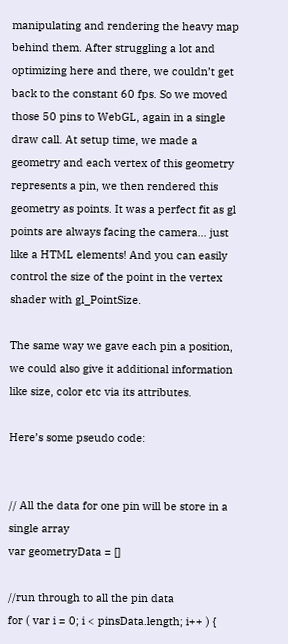manipulating and rendering the heavy map behind them. After struggling a lot and optimizing here and there, we couldn’t get back to the constant 60 fps. So we moved those 50 pins to WebGL, again in a single draw call. At setup time, we made a geometry and each vertex of this geometry represents a pin, we then rendered this geometry as points. It was a perfect fit as gl points are always facing the camera… just like a HTML elements! And you can easily control the size of the point in the vertex shader with gl_PointSize.

The same way we gave each pin a position, we could also give it additional information like size, color etc via its attributes.

Here’s some pseudo code:


// All the data for one pin will be store in a single array
var geometryData = []

//run through to all the pin data
for ( var i = 0; i < pinsData.length; i++ ) {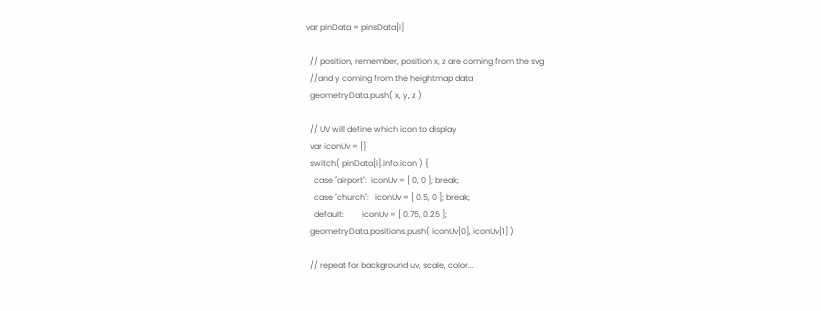var pinData = pinsData[i]

  // position, remember, position x, z are coming from the svg
  //and y coming from the heightmap data
  geometryData.push( x, y, z )

  // UV will define which icon to display
  var iconUv = []
  switch( pinData[i].info.icon ) {
    case "airport":  iconUv = [ 0, 0 ]; break;
    case "church":   iconUv = [ 0.5, 0 ]; break;
    default:         iconUv = [ 0.75, 0.25 ];
  geometryData.positions.push( iconUv[0], iconUv[1] )

  // repeat for background uv, scale, color...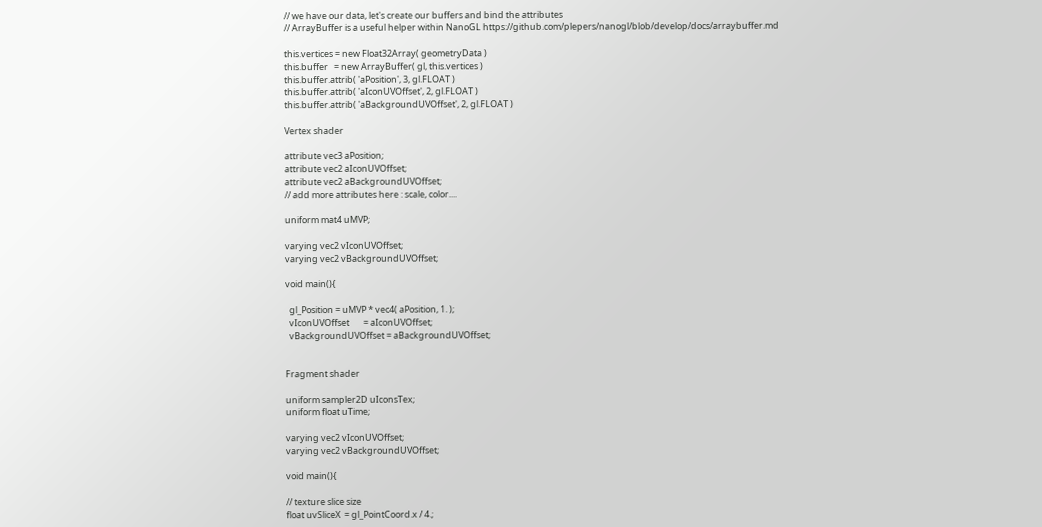// we have our data, let's create our buffers and bind the attributes
// ArrayBuffer is a useful helper within NanoGL https://github.com/plepers/nanogl/blob/develop/docs/arraybuffer.md

this.vertices = new Float32Array( geometryData )
this.buffer   = new ArrayBuffer( gl, this.vertices )
this.buffer.attrib( 'aPosition', 3, gl.FLOAT )
this.buffer.attrib( 'aIconUVOffset', 2, gl.FLOAT )
this.buffer.attrib( 'aBackgroundUVOffset', 2, gl.FLOAT )

Vertex shader

attribute vec3 aPosition;
attribute vec2 aIconUVOffset;
attribute vec2 aBackgroundUVOffset;
// add more attributes here : scale, color....

uniform mat4 uMVP;

varying vec2 vIconUVOffset;
varying vec2 vBackgroundUVOffset;

void main(){

  gl_Position = uMVP * vec4( aPosition, 1. );
  vIconUVOffset       = aIconUVOffset;
  vBackgroundUVOffset = aBackgroundUVOffset;


Fragment shader

uniform sampler2D uIconsTex;
uniform float uTime;

varying vec2 vIconUVOffset;
varying vec2 vBackgroundUVOffset;

void main(){

// texture slice size
float uvSliceX  = gl_PointCoord.x / 4.;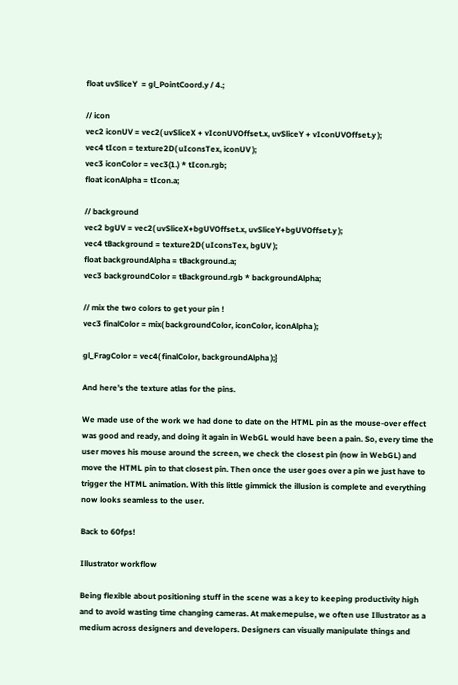float uvSliceY  = gl_PointCoord.y / 4.;

// icon
vec2 iconUV = vec2( uvSliceX + vIconUVOffset.x, uvSliceY + vIconUVOffset.y );
vec4 tIcon = texture2D( uIconsTex, iconUV );
vec3 iconColor = vec3(1.) * tIcon.rgb;
float iconAlpha = tIcon.a;

// background
vec2 bgUV = vec2( uvSliceX+bgUVOffset.x, uvSliceY+bgUVOffset.y );
vec4 tBackground = texture2D( uIconsTex, bgUV );
float backgroundAlpha = tBackground.a;
vec3 backgroundColor = tBackground.rgb * backgroundAlpha;

// mix the two colors to get your pin !
vec3 finalColor = mix( backgroundColor, iconColor, iconAlpha );

gl_FragColor = vec4( finalColor, backgroundAlpha );}

And here’s the texture atlas for the pins.

We made use of the work we had done to date on the HTML pin as the mouse-over effect was good and ready, and doing it again in WebGL would have been a pain. So, every time the user moves his mouse around the screen, we check the closest pin (now in WebGL) and move the HTML pin to that closest pin. Then once the user goes over a pin we just have to trigger the HTML animation. With this little gimmick the illusion is complete and everything now looks seamless to the user.

Back to 60fps!

Illustrator workflow

Being flexible about positioning stuff in the scene was a key to keeping productivity high and to avoid wasting time changing cameras. At makemepulse, we often use Illustrator as a medium across designers and developers. Designers can visually manipulate things and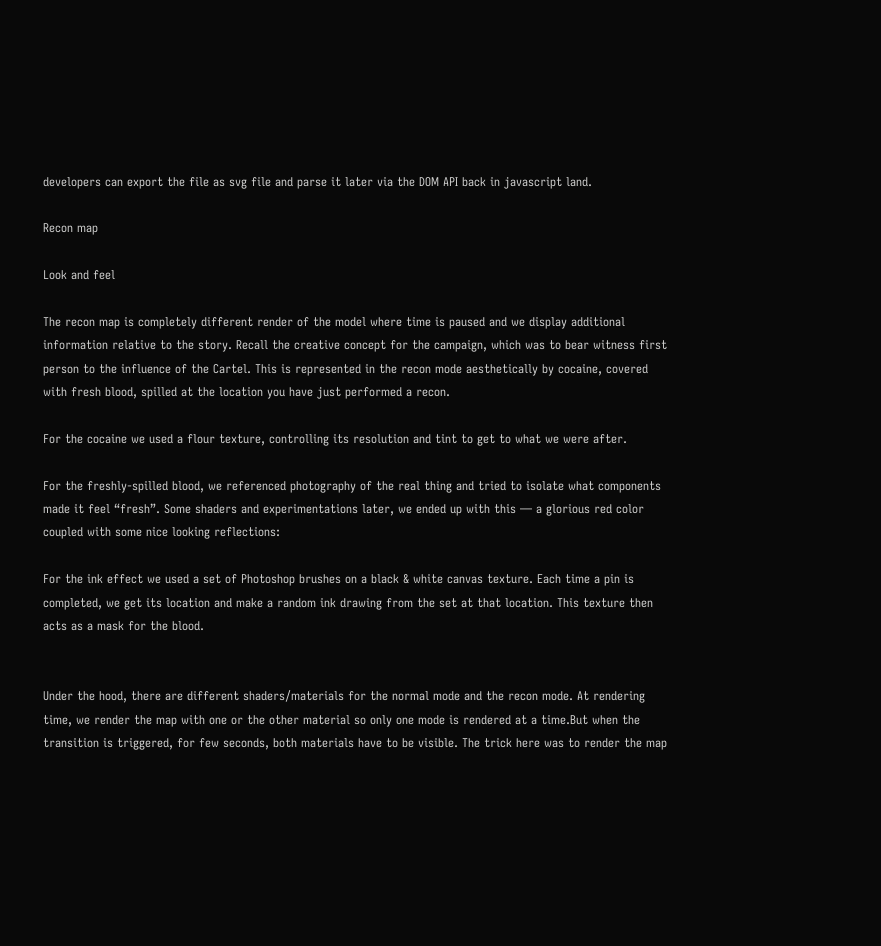developers can export the file as svg file and parse it later via the DOM API back in javascript land.

Recon map

Look and feel

The recon map is completely different render of the model where time is paused and we display additional information relative to the story. Recall the creative concept for the campaign, which was to bear witness first person to the influence of the Cartel. This is represented in the recon mode aesthetically by cocaine, covered with fresh blood, spilled at the location you have just performed a recon.

For the cocaine we used a flour texture, controlling its resolution and tint to get to what we were after.

For the freshly-spilled blood, we referenced photography of the real thing and tried to isolate what components made it feel “fresh”. Some shaders and experimentations later, we ended up with this — a glorious red color coupled with some nice looking reflections:

For the ink effect we used a set of Photoshop brushes on a black & white canvas texture. Each time a pin is completed, we get its location and make a random ink drawing from the set at that location. This texture then acts as a mask for the blood.


Under the hood, there are different shaders/materials for the normal mode and the recon mode. At rendering time, we render the map with one or the other material so only one mode is rendered at a time.But when the transition is triggered, for few seconds, both materials have to be visible. The trick here was to render the map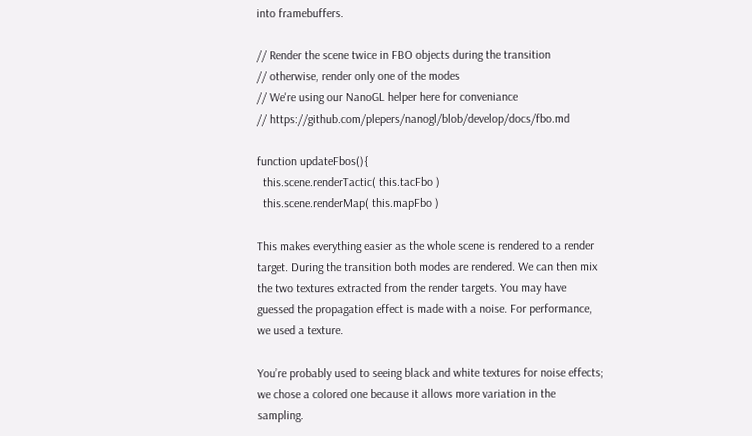into framebuffers.

// Render the scene twice in FBO objects during the transition
// otherwise, render only one of the modes
// We're using our NanoGL helper here for conveniance
// https://github.com/plepers/nanogl/blob/develop/docs/fbo.md

function updateFbos(){
  this.scene.renderTactic( this.tacFbo )
  this.scene.renderMap( this.mapFbo )

This makes everything easier as the whole scene is rendered to a render target. During the transition both modes are rendered. We can then mix the two textures extracted from the render targets. You may have guessed the propagation effect is made with a noise. For performance, we used a texture.

You’re probably used to seeing black and white textures for noise effects; we chose a colored one because it allows more variation in the sampling.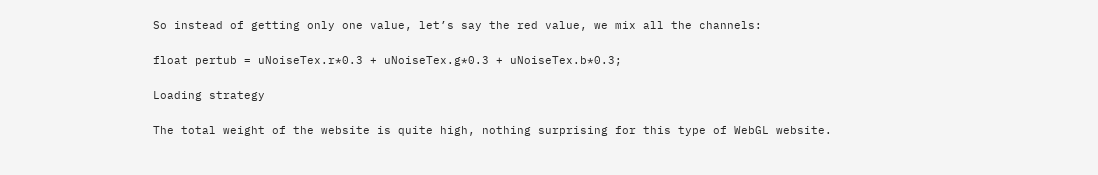So instead of getting only one value, let’s say the red value, we mix all the channels:

float pertub = uNoiseTex.r*0.3 + uNoiseTex.g*0.3 + uNoiseTex.b*0.3;

Loading strategy

The total weight of the website is quite high, nothing surprising for this type of WebGL website.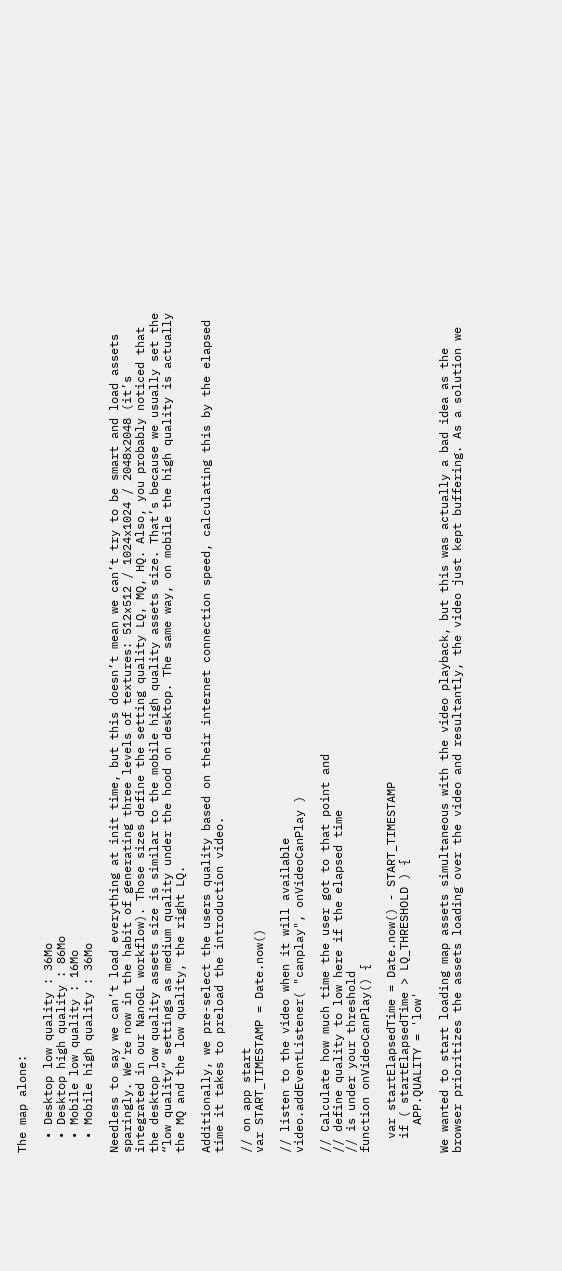The map alone:

  • Desktop low quality : 36Mo
  • Desktop high quality : 86Mo
  • Mobile low quality : 16Mo
  • Mobile high quality : 36Mo

Needless to say we can’t load everything at init time, but this doesn’t mean we can’t try to be smart and load assets sparingly. We’re now in the habit of generating three levels of textures: 512x512 / 1024x1024 / 2048x2048 (it’s integrated in our NanoGL workflow). Those sizes define the setting quality LQ, MQ, HQ. Also, you probably noticed that the desktop low quality assets size is similar to the mobile high quality assets size. That’s because we usually set the “low quality” settings as medium quality under the hood on desktop. The same way, on mobile the high quality is actually the MQ and the low quality, the right LQ.

Additionally, we pre-select the users quality based on their internet connection speed, calculating this by the elapsed time it takes to preload the introduction video.

// on app start
var START_TIMESTAMP = Date.now()

// listen to the video when it will available
video.addEventListener( "canplay", onVideoCanPlay )

// Calculate how much time the user got to that point and
// define quality to low here if the elapsed time
// is under your threshold
function onVideoCanPlay() {

  var startElapsedTime = Date.now() - START_TIMESTAMP
  if ( startElapsedTime > LQ_THRESHOLD ) {
    APP.QUALITY = 'low'

We wanted to start loading map assets simultaneous with the video playback, but this was actually a bad idea as the browser prioritizes the assets loading over the video and resultantly, the video just kept buffering. As a solution we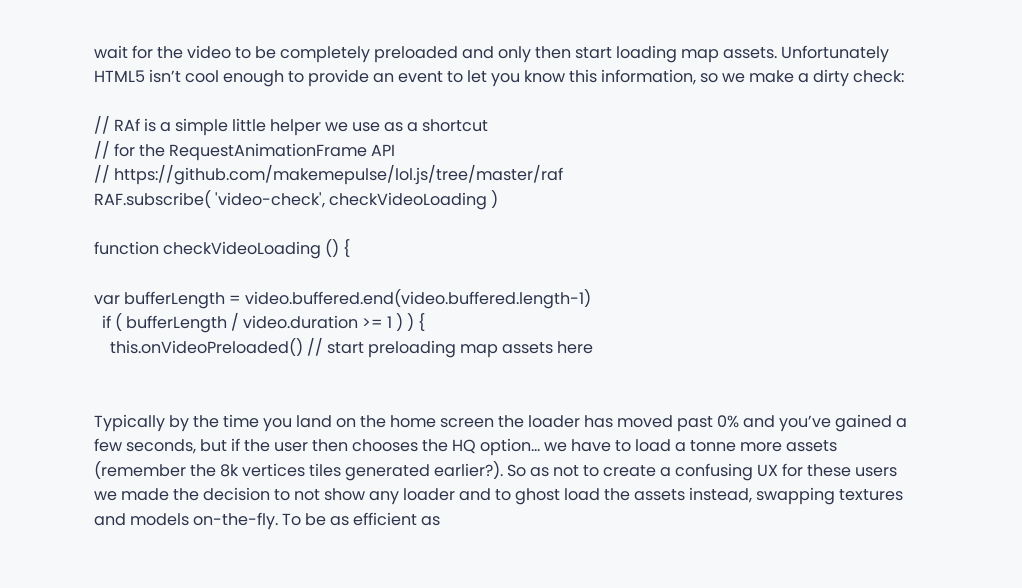wait for the video to be completely preloaded and only then start loading map assets. Unfortunately HTML5 isn’t cool enough to provide an event to let you know this information, so we make a dirty check:

// RAf is a simple little helper we use as a shortcut
// for the RequestAnimationFrame API
// https://github.com/makemepulse/lol.js/tree/master/raf
RAF.subscribe( 'video-check', checkVideoLoading )

function checkVideoLoading () {

var bufferLength = video.buffered.end(video.buffered.length-1)
  if ( bufferLength / video.duration >= 1 ) ) {
    this.onVideoPreloaded() // start preloading map assets here


Typically by the time you land on the home screen the loader has moved past 0% and you’ve gained a few seconds, but if the user then chooses the HQ option… we have to load a tonne more assets (remember the 8k vertices tiles generated earlier?). So as not to create a confusing UX for these users we made the decision to not show any loader and to ghost load the assets instead, swapping textures and models on-the-fly. To be as efficient as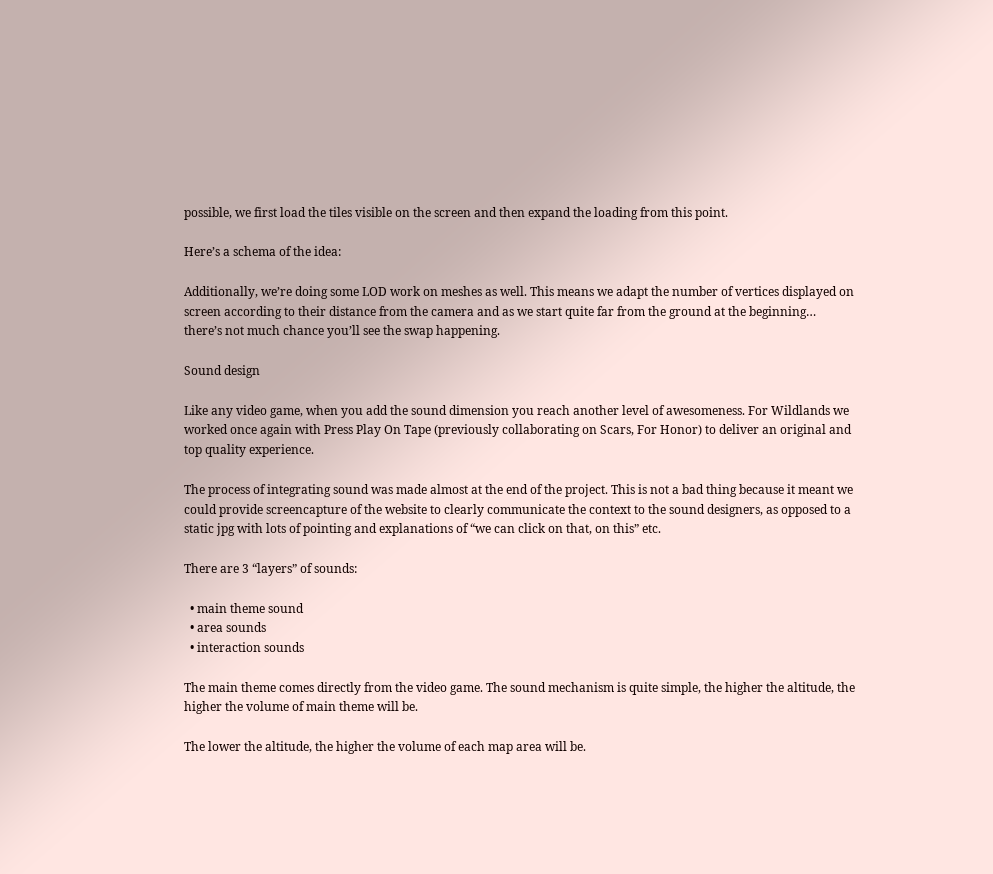possible, we first load the tiles visible on the screen and then expand the loading from this point.

Here’s a schema of the idea:

Additionally, we’re doing some LOD work on meshes as well. This means we adapt the number of vertices displayed on screen according to their distance from the camera and as we start quite far from the ground at the beginning… there’s not much chance you’ll see the swap happening.

Sound design

Like any video game, when you add the sound dimension you reach another level of awesomeness. For Wildlands we worked once again with Press Play On Tape (previously collaborating on Scars, For Honor) to deliver an original and top quality experience.

The process of integrating sound was made almost at the end of the project. This is not a bad thing because it meant we could provide screencapture of the website to clearly communicate the context to the sound designers, as opposed to a static jpg with lots of pointing and explanations of “we can click on that, on this” etc.

There are 3 “layers” of sounds:

  • main theme sound
  • area sounds
  • interaction sounds

The main theme comes directly from the video game. The sound mechanism is quite simple, the higher the altitude, the higher the volume of main theme will be.

The lower the altitude, the higher the volume of each map area will be.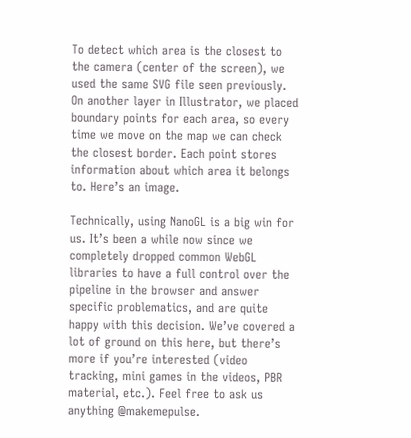To detect which area is the closest to the camera (center of the screen), we used the same SVG file seen previously. On another layer in Illustrator, we placed boundary points for each area, so every time we move on the map we can check the closest border. Each point stores information about which area it belongs to. Here’s an image.

Technically, using NanoGL is a big win for us. It’s been a while now since we completely dropped common WebGL libraries to have a full control over the pipeline in the browser and answer specific problematics, and are quite happy with this decision. We’ve covered a lot of ground on this here, but there’s more if you’re interested (video tracking, mini games in the videos, PBR material, etc.). Feel free to ask us anything @makemepulse.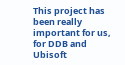This project has been really important for us, for DDB and Ubisoft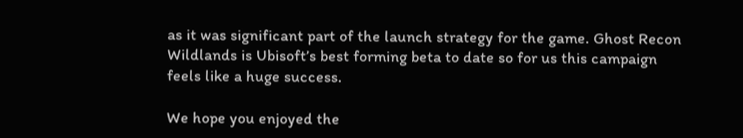as it was significant part of the launch strategy for the game. Ghost Recon Wildlands is Ubisoft’s best forming beta to date so for us this campaign feels like a huge success.

We hope you enjoyed the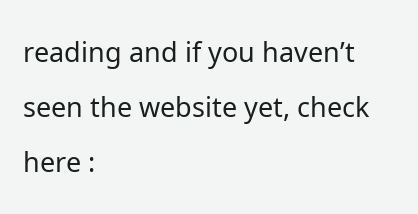reading and if you haven’t seen the website yet, check here :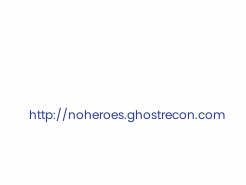http://noheroes.ghostrecon.com